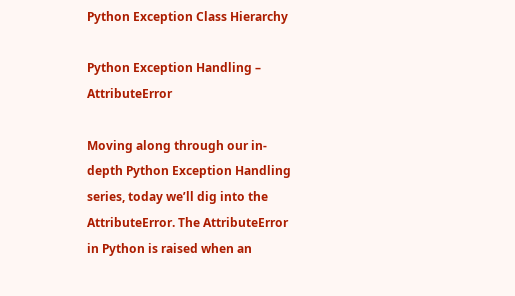Python Exception Class Hierarchy

Python Exception Handling – AttributeError

Moving along through our in-depth Python Exception Handling series, today we’ll dig into the AttributeError. The AttributeError in Python is raised when an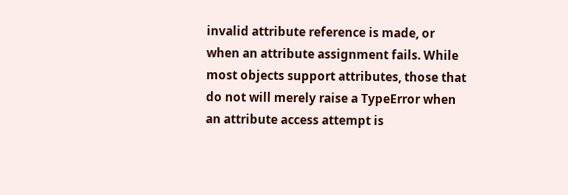invalid attribute reference is made, or when an attribute assignment fails. While most objects support attributes, those that do not will merely raise a TypeError when an attribute access attempt is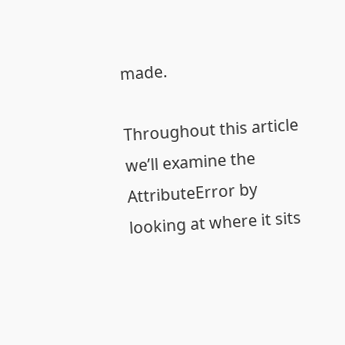made.

Throughout this article we’ll examine the AttributeError by looking at where it sits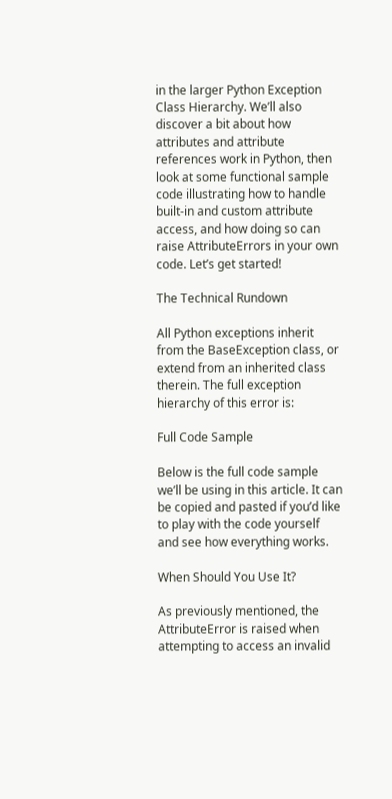in the larger Python Exception Class Hierarchy. We’ll also discover a bit about how attributes and attribute references work in Python, then look at some functional sample code illustrating how to handle built-in and custom attribute access, and how doing so can raise AttributeErrors in your own code. Let’s get started!

The Technical Rundown

All Python exceptions inherit from the BaseException class, or extend from an inherited class therein. The full exception hierarchy of this error is:

Full Code Sample

Below is the full code sample we’ll be using in this article. It can be copied and pasted if you’d like to play with the code yourself and see how everything works.

When Should You Use It?

As previously mentioned, the AttributeError is raised when attempting to access an invalid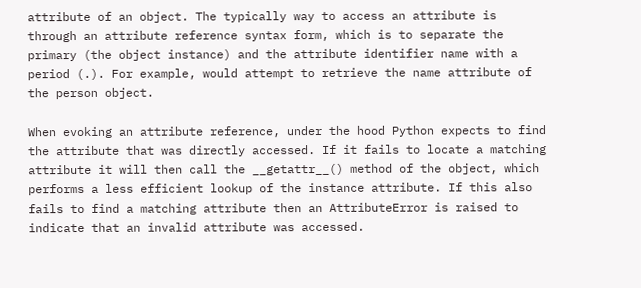attribute of an object. The typically way to access an attribute is through an attribute reference syntax form, which is to separate the primary (the object instance) and the attribute identifier name with a period (.). For example, would attempt to retrieve the name attribute of the person object.

When evoking an attribute reference, under the hood Python expects to find the attribute that was directly accessed. If it fails to locate a matching attribute it will then call the __getattr__() method of the object, which performs a less efficient lookup of the instance attribute. If this also fails to find a matching attribute then an AttributeError is raised to indicate that an invalid attribute was accessed.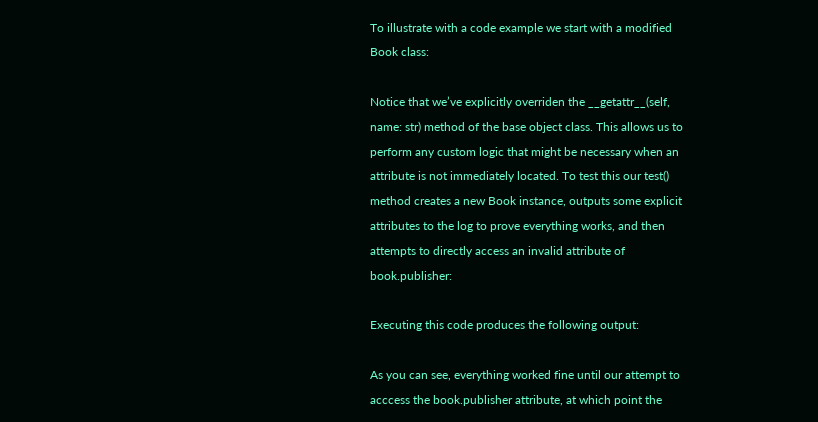To illustrate with a code example we start with a modified Book class:

Notice that we’ve explicitly overriden the __getattr__(self, name: str) method of the base object class. This allows us to perform any custom logic that might be necessary when an attribute is not immediately located. To test this our test() method creates a new Book instance, outputs some explicit attributes to the log to prove everything works, and then attempts to directly access an invalid attribute of book.publisher:

Executing this code produces the following output:

As you can see, everything worked fine until our attempt to acccess the book.publisher attribute, at which point the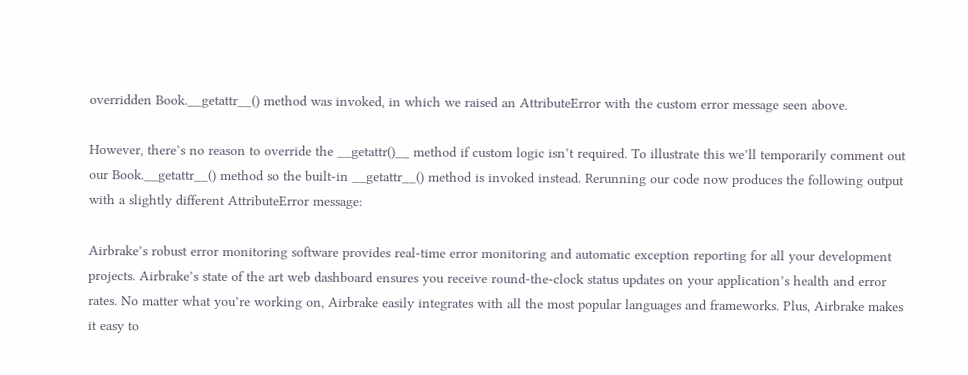overridden Book.__getattr__() method was invoked, in which we raised an AttributeError with the custom error message seen above.

However, there’s no reason to override the __getattr()__ method if custom logic isn’t required. To illustrate this we’ll temporarily comment out our Book.__getattr__() method so the built-in __getattr__() method is invoked instead. Rerunning our code now produces the following output with a slightly different AttributeError message:

Airbrake’s robust error monitoring software provides real-time error monitoring and automatic exception reporting for all your development projects. Airbrake’s state of the art web dashboard ensures you receive round-the-clock status updates on your application’s health and error rates. No matter what you’re working on, Airbrake easily integrates with all the most popular languages and frameworks. Plus, Airbrake makes it easy to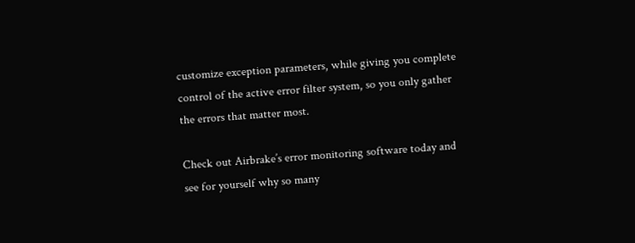customize exception parameters, while giving you complete control of the active error filter system, so you only gather the errors that matter most.

Check out Airbrake’s error monitoring software today and see for yourself why so many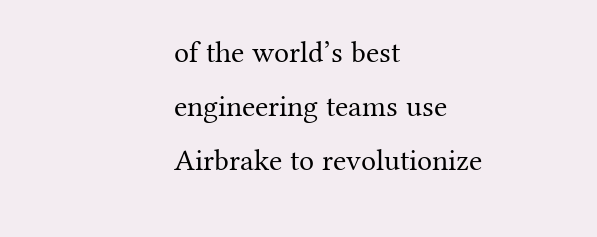of the world’s best engineering teams use Airbrake to revolutionize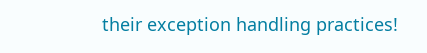their exception handling practices!